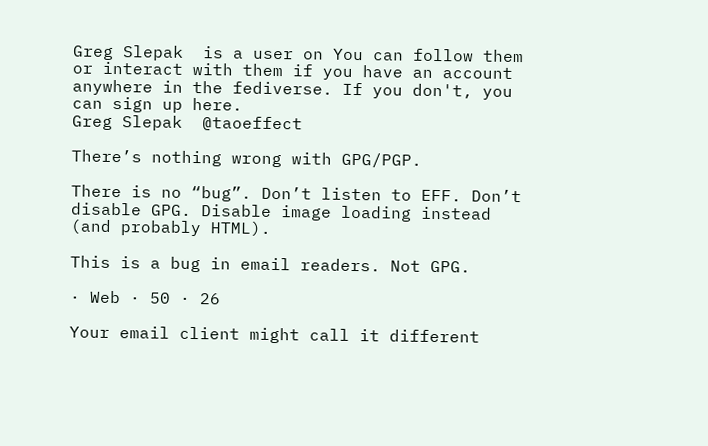Greg Slepak  is a user on You can follow them or interact with them if you have an account anywhere in the fediverse. If you don't, you can sign up here.
Greg Slepak  @taoeffect

There’s nothing wrong with GPG/PGP.

There is no “bug”. Don’t listen to EFF. Don’t disable GPG. Disable image loading instead (and probably HTML).

This is a bug in email readers. Not GPG.

· Web · 50 · 26

Your email client might call it different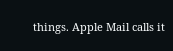things. Apple Mail calls it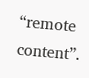“remote content”.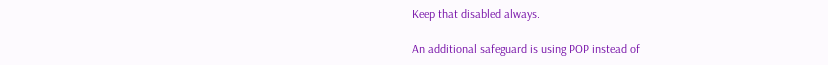Keep that disabled always.

An additional safeguard is using POP instead of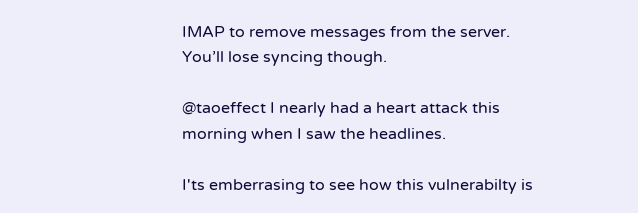IMAP to remove messages from the server. You’ll lose syncing though.

@taoeffect I nearly had a heart attack this morning when I saw the headlines.

I'ts emberrasing to see how this vulnerabilty is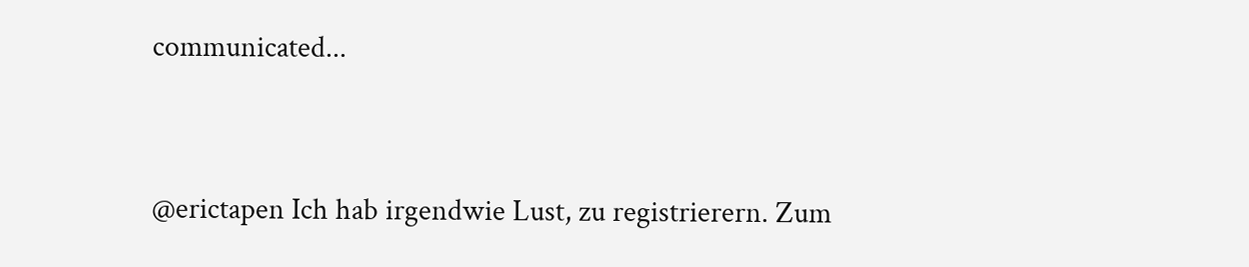communicated...


@erictapen Ich hab irgendwie Lust, zu registrierern. Zum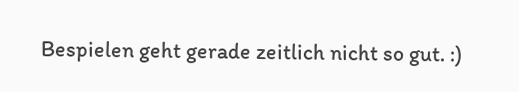Bespielen geht gerade zeitlich nicht so gut. :)